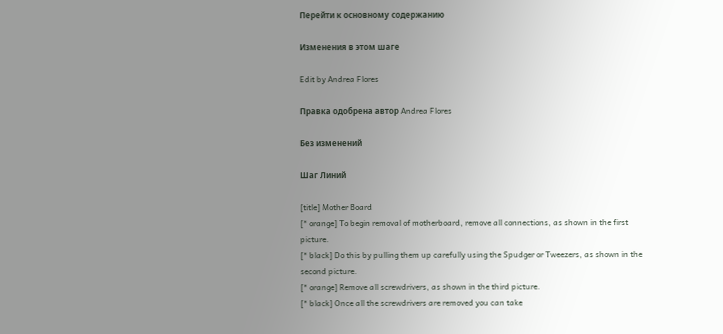Перейти к основному содержанию

Изменения в этом шаге

Edit by Andrea Flores

Правка одобрена автор Andrea Flores

Без изменений

Шаг Линий

[title] Mother Board
[* orange] To begin removal of motherboard, remove all connections, as shown in the first picture.
[* black] Do this by pulling them up carefully using the Spudger or Tweezers, as shown in the second picture.
[* orange] Remove all screwdrivers, as shown in the third picture.
[* black] Once all the screwdrivers are removed you can take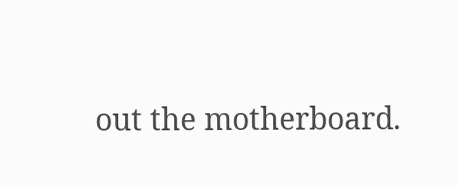out the motherboard.